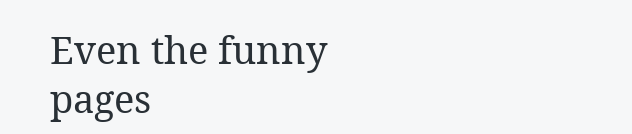Even the funny pages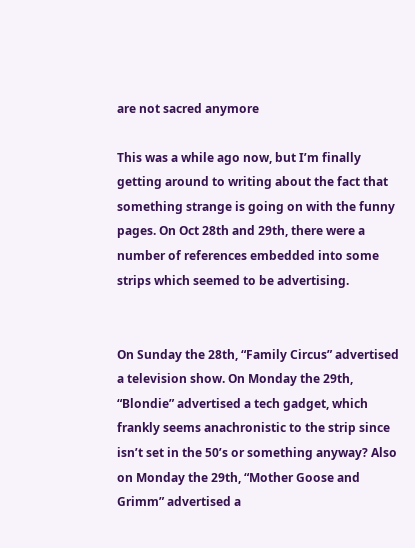are not sacred anymore

This was a while ago now, but I’m finally getting around to writing about the fact that something strange is going on with the funny pages. On Oct 28th and 29th, there were a number of references embedded into some strips which seemed to be advertising.


On Sunday the 28th, “Family Circus” advertised a television show. On Monday the 29th, “Blondie” advertised a tech gadget, which frankly seems anachronistic to the strip since isn’t set in the 50’s or something anyway? Also on Monday the 29th, “Mother Goose and Grimm” advertised a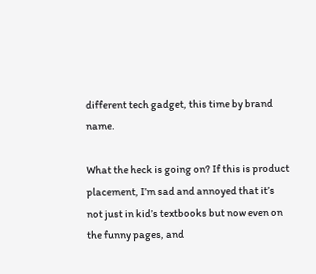different tech gadget, this time by brand name.

What the heck is going on? If this is product placement, I’m sad and annoyed that it’s not just in kid’s textbooks but now even on the funny pages, and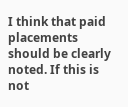I think that paid placements should be clearly noted. If this is not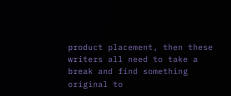product placement, then these writers all need to take a break and find something original to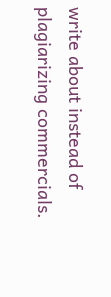write about instead of plagiarizing commercials.